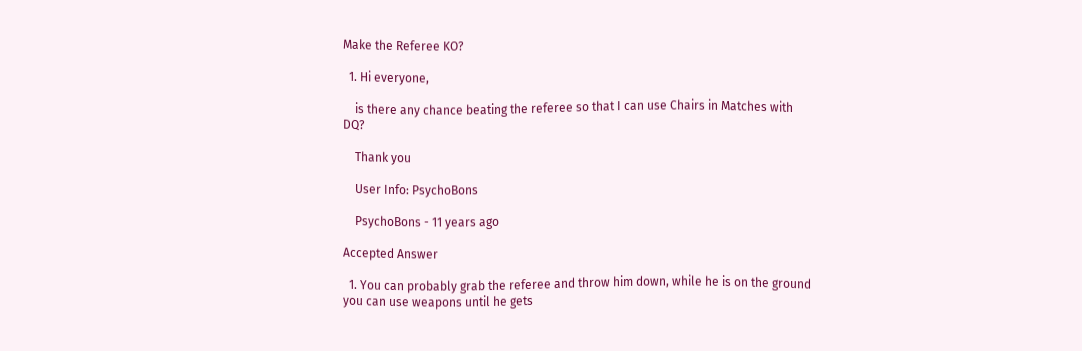Make the Referee KO?

  1. Hi everyone,

    is there any chance beating the referee so that I can use Chairs in Matches with DQ?

    Thank you

    User Info: PsychoBons

    PsychoBons - 11 years ago

Accepted Answer

  1. You can probably grab the referee and throw him down, while he is on the ground you can use weapons until he gets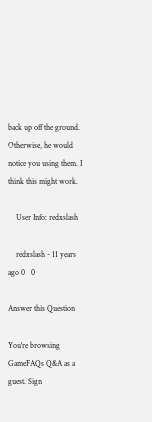back up off the ground. Otherwise, he would notice you using them. I think this might work.

    User Info: redxslash

    redxslash - 11 years ago 0   0

Answer this Question

You're browsing GameFAQs Q&A as a guest. Sign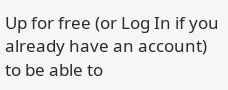Up for free (or Log In if you already have an account) to be able to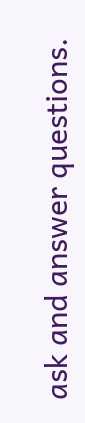ask and answer questions.